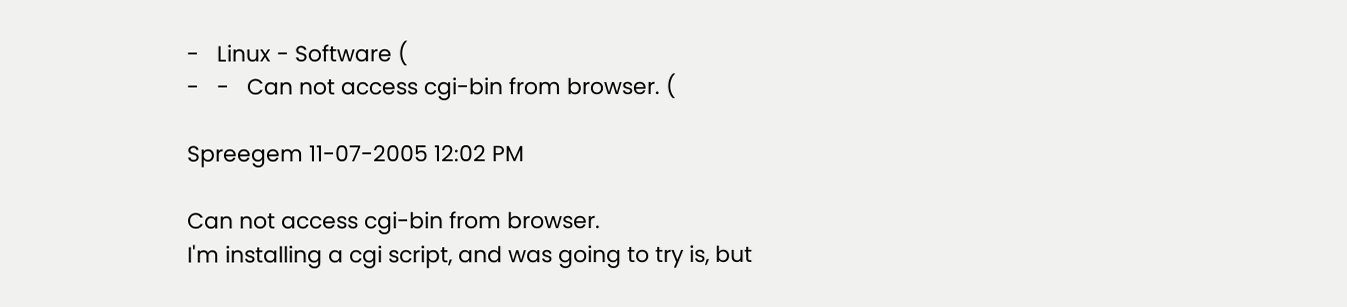-   Linux - Software (
-   -   Can not access cgi-bin from browser. (

Spreegem 11-07-2005 12:02 PM

Can not access cgi-bin from browser.
I'm installing a cgi script, and was going to try is, but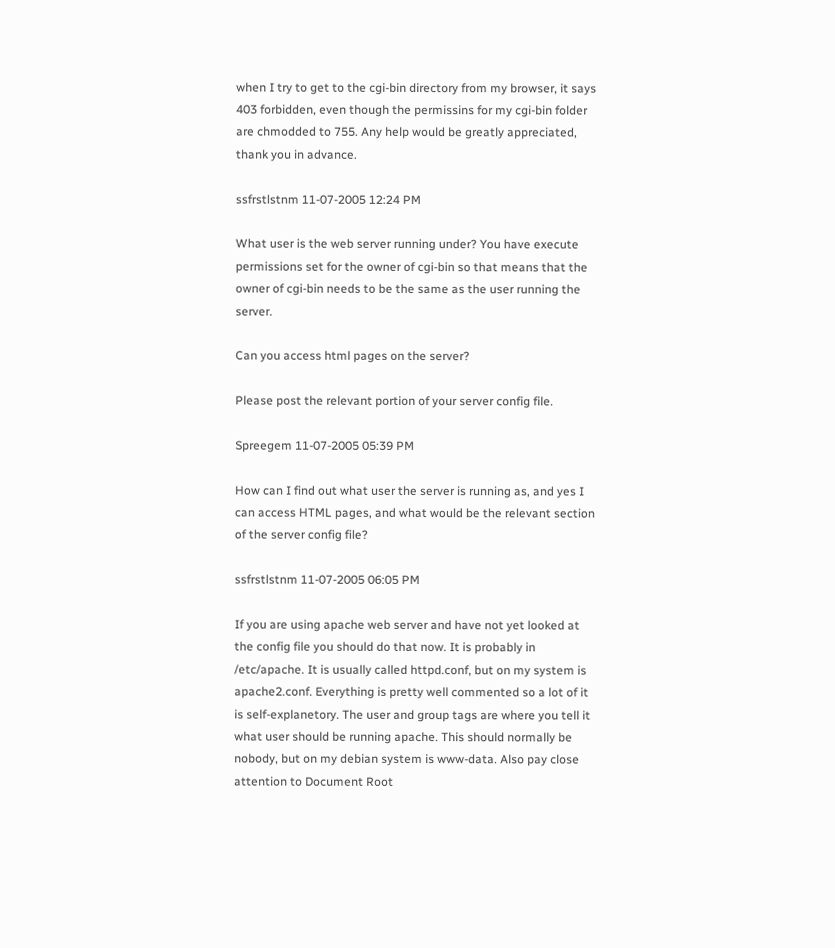when I try to get to the cgi-bin directory from my browser, it says 403 forbidden, even though the permissins for my cgi-bin folder are chmodded to 755. Any help would be greatly appreciated, thank you in advance.

ssfrstlstnm 11-07-2005 12:24 PM

What user is the web server running under? You have execute permissions set for the owner of cgi-bin so that means that the owner of cgi-bin needs to be the same as the user running the server.

Can you access html pages on the server?

Please post the relevant portion of your server config file.

Spreegem 11-07-2005 05:39 PM

How can I find out what user the server is running as, and yes I can access HTML pages, and what would be the relevant section of the server config file?

ssfrstlstnm 11-07-2005 06:05 PM

If you are using apache web server and have not yet looked at the config file you should do that now. It is probably in /etc/apache. It is usually called httpd.conf, but on my system is apache2.conf. Everything is pretty well commented so a lot of it is self-explanetory. The user and group tags are where you tell it what user should be running apache. This should normally be nobody, but on my debian system is www-data. Also pay close attention to Document Root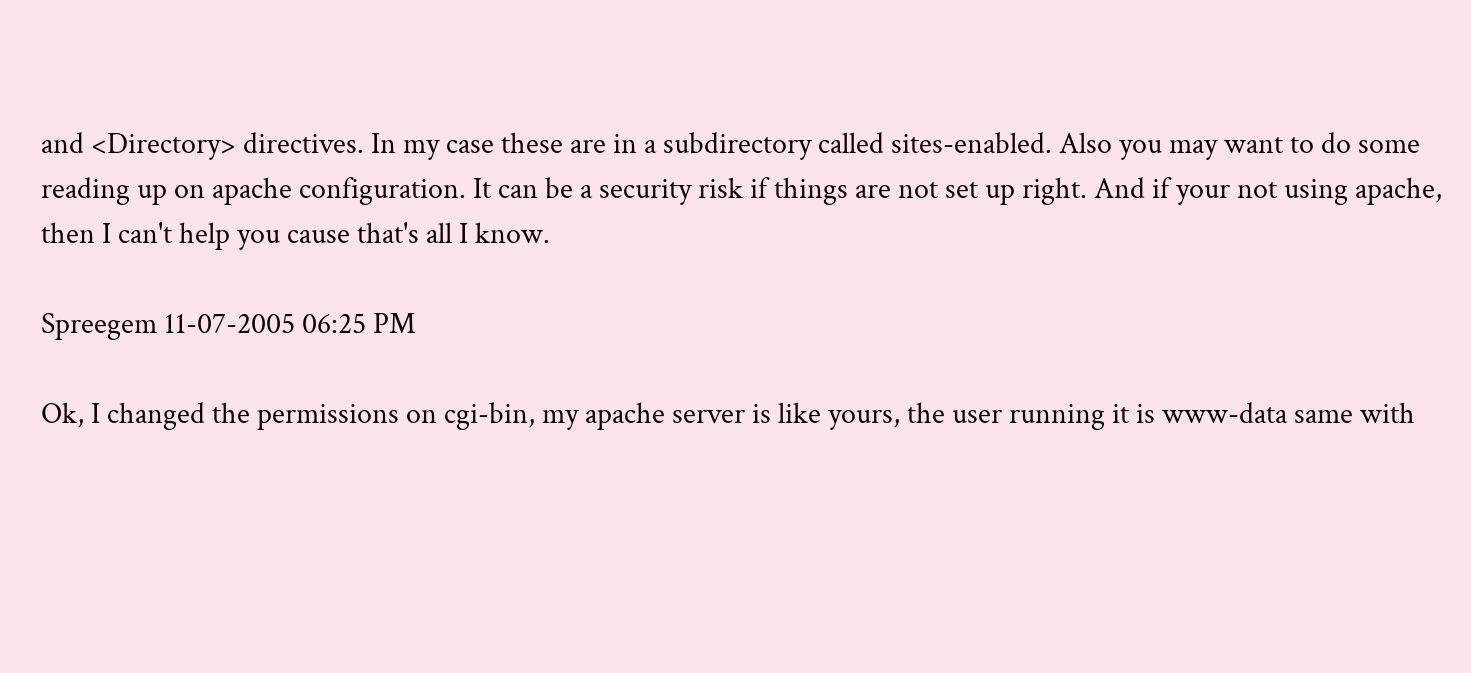and <Directory> directives. In my case these are in a subdirectory called sites-enabled. Also you may want to do some reading up on apache configuration. It can be a security risk if things are not set up right. And if your not using apache, then I can't help you cause that's all I know.

Spreegem 11-07-2005 06:25 PM

Ok, I changed the permissions on cgi-bin, my apache server is like yours, the user running it is www-data same with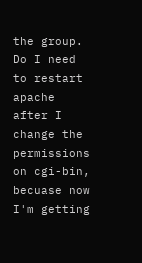the group. Do I need to restart apache after I change the permissions on cgi-bin, becuase now I'm getting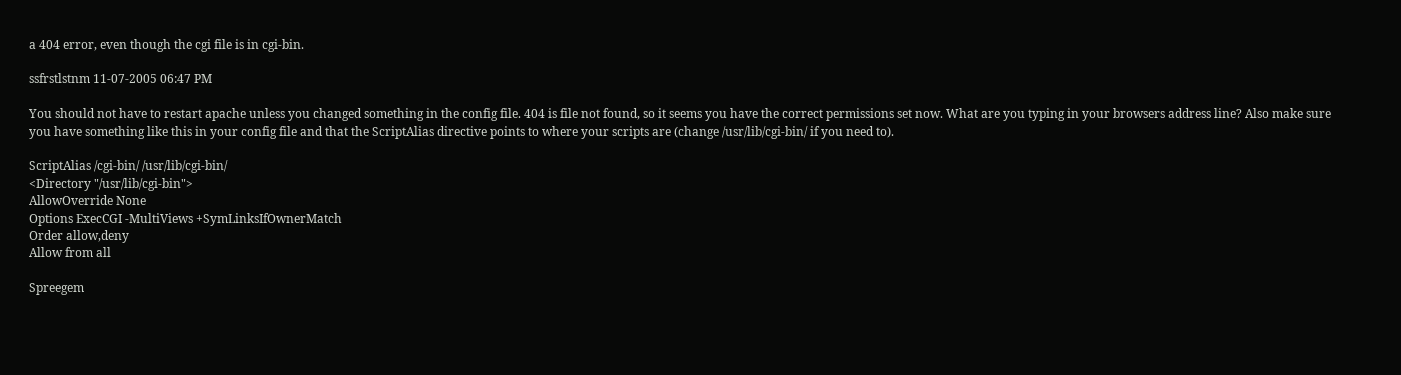a 404 error, even though the cgi file is in cgi-bin.

ssfrstlstnm 11-07-2005 06:47 PM

You should not have to restart apache unless you changed something in the config file. 404 is file not found, so it seems you have the correct permissions set now. What are you typing in your browsers address line? Also make sure you have something like this in your config file and that the ScriptAlias directive points to where your scripts are (change /usr/lib/cgi-bin/ if you need to).

ScriptAlias /cgi-bin/ /usr/lib/cgi-bin/
<Directory "/usr/lib/cgi-bin">
AllowOverride None
Options ExecCGI -MultiViews +SymLinksIfOwnerMatch
Order allow,deny
Allow from all

Spreegem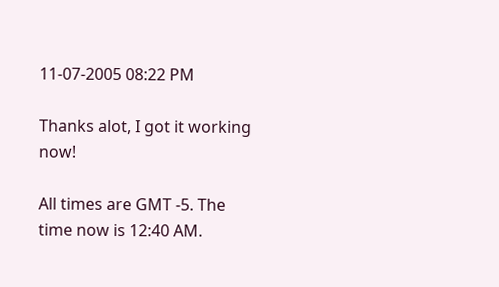11-07-2005 08:22 PM

Thanks alot, I got it working now!

All times are GMT -5. The time now is 12:40 AM.